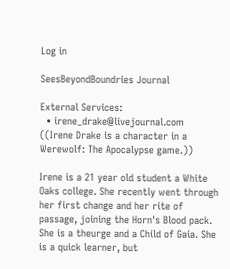Log in

SeesBeyondBoundries Journal

External Services:
  • irene_drake@livejournal.com
((Irene Drake is a character in a Werewolf: The Apocalypse game.))

Irene is a 21 year old student a White Oaks college. She recently went through her first change and her rite of passage, joining the Horn's Blood pack. She is a theurge and a Child of Gaia. She is a quick learner, but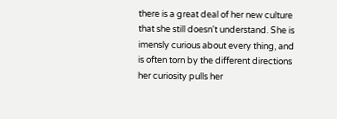there is a great deal of her new culture that she still doesn't understand. She is imensly curious about every thing, and is often torn by the different directions her curiosity pulls her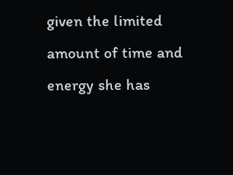given the limited amount of time and energy she has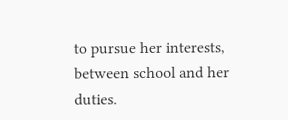to pursue her interests, between school and her duties.